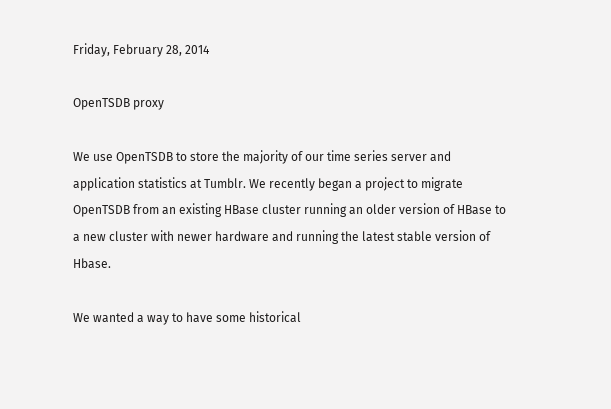Friday, February 28, 2014

OpenTSDB proxy

We use OpenTSDB to store the majority of our time series server and application statistics at Tumblr. We recently began a project to migrate OpenTSDB from an existing HBase cluster running an older version of HBase to a new cluster with newer hardware and running the latest stable version of Hbase.

We wanted a way to have some historical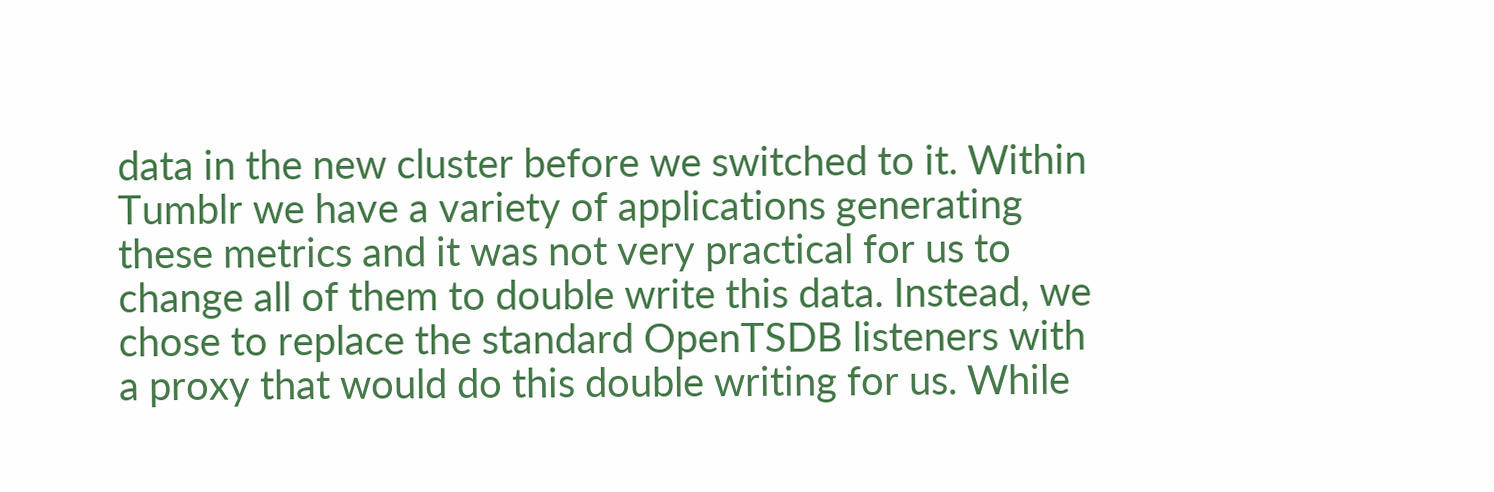data in the new cluster before we switched to it. Within Tumblr we have a variety of applications generating these metrics and it was not very practical for us to change all of them to double write this data. Instead, we chose to replace the standard OpenTSDB listeners with a proxy that would do this double writing for us. While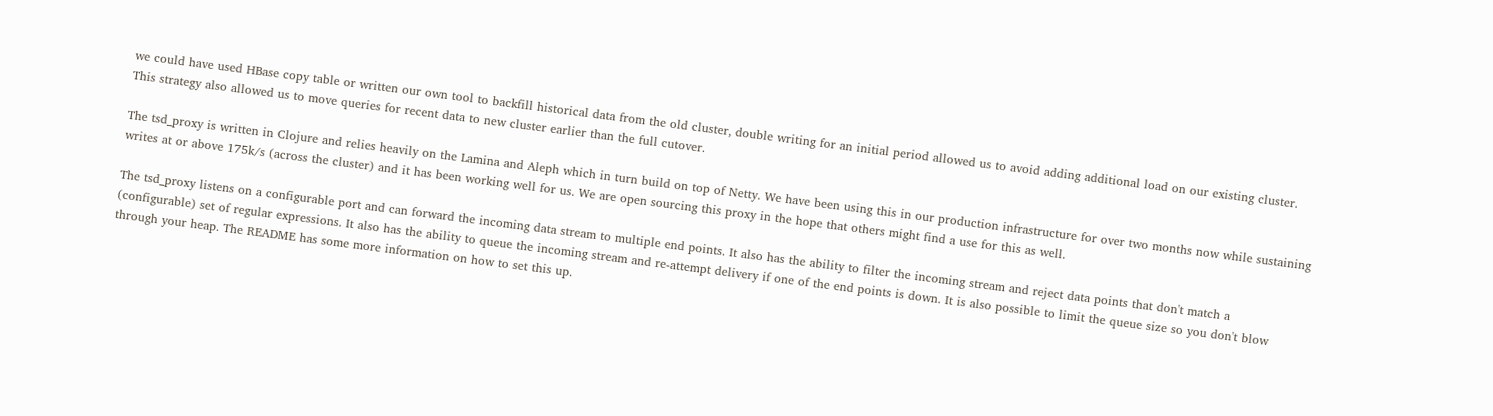we could have used HBase copy table or written our own tool to backfill historical data from the old cluster, double writing for an initial period allowed us to avoid adding additional load on our existing cluster. This strategy also allowed us to move queries for recent data to new cluster earlier than the full cutover.

The tsd_proxy is written in Clojure and relies heavily on the Lamina and Aleph which in turn build on top of Netty. We have been using this in our production infrastructure for over two months now while sustaining writes at or above 175k/s (across the cluster) and it has been working well for us. We are open sourcing this proxy in the hope that others might find a use for this as well.

The tsd_proxy listens on a configurable port and can forward the incoming data stream to multiple end points. It also has the ability to filter the incoming stream and reject data points that don't match a (configurable) set of regular expressions. It also has the ability to queue the incoming stream and re-attempt delivery if one of the end points is down. It is also possible to limit the queue size so you don't blow through your heap. The README has some more information on how to set this up.